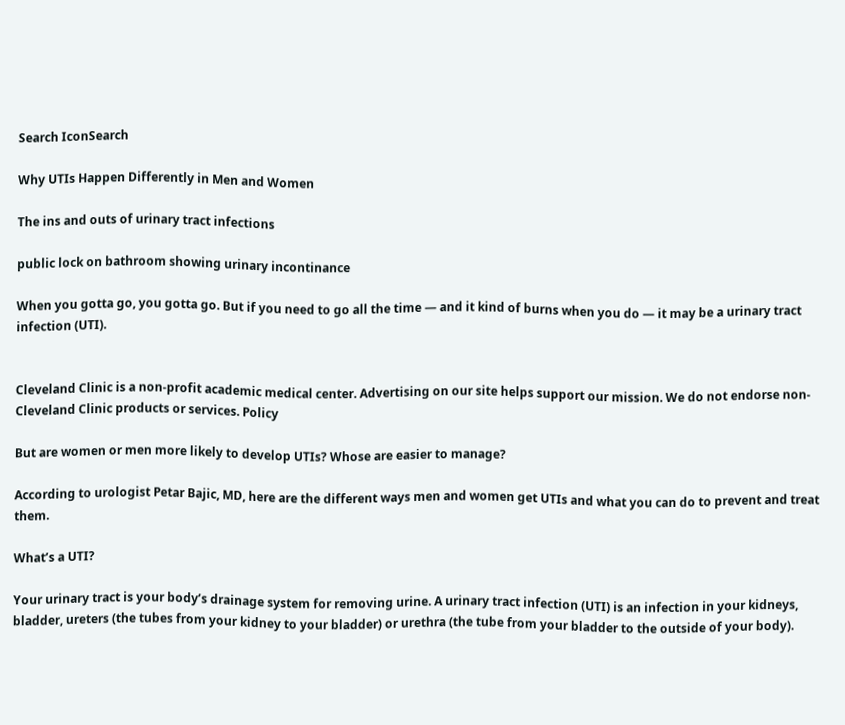Search IconSearch

Why UTIs Happen Differently in Men and Women

The ins and outs of urinary tract infections

public lock on bathroom showing urinary incontinance

When you gotta go, you gotta go. But if you need to go all the time — and it kind of burns when you do — it may be a urinary tract infection (UTI).


Cleveland Clinic is a non-profit academic medical center. Advertising on our site helps support our mission. We do not endorse non-Cleveland Clinic products or services. Policy

But are women or men more likely to develop UTIs? Whose are easier to manage?

According to urologist Petar Bajic, MD, here are the different ways men and women get UTIs and what you can do to prevent and treat them.

What’s a UTI?

Your urinary tract is your body’s drainage system for removing urine. A urinary tract infection (UTI) is an infection in your kidneys, bladder, ureters (the tubes from your kidney to your bladder) or urethra (the tube from your bladder to the outside of your body).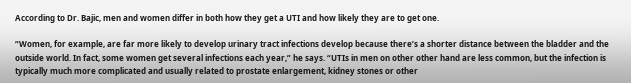According to Dr. Bajic, men and women differ in both how they get a UTI and how likely they are to get one.

“Women, for example, are far more likely to develop urinary tract infections develop because there’s a shorter distance between the bladder and the outside world. In fact, some women get several infections each year,” he says. “UTIs in men on other other hand are less common, but the infection is typically much more complicated and usually related to prostate enlargement, kidney stones or other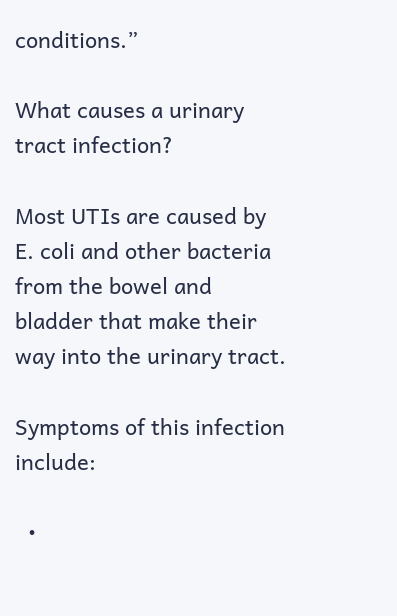conditions.”

What causes a urinary tract infection?

Most UTIs are caused by E. coli and other bacteria from the bowel and bladder that make their way into the urinary tract.

Symptoms of this infection include:

  •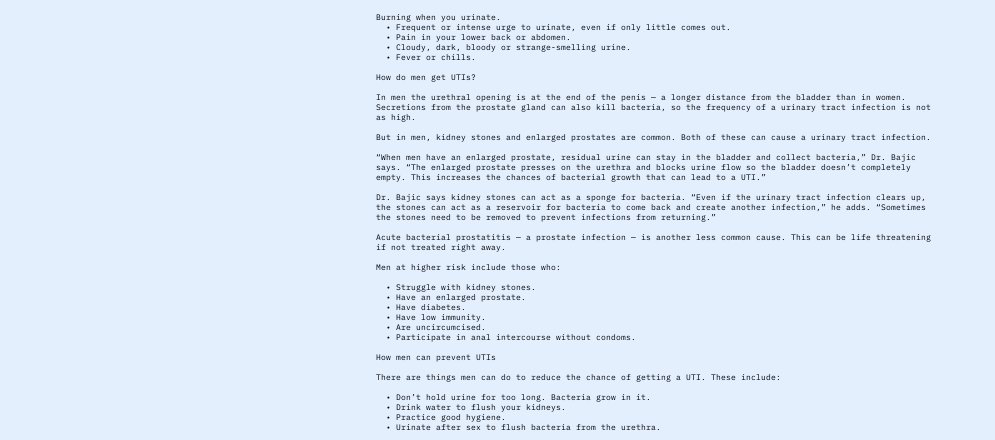Burning when you urinate.
  • Frequent or intense urge to urinate, even if only little comes out.
  • Pain in your lower back or abdomen.
  • Cloudy, dark, bloody or strange-smelling urine.
  • Fever or chills.

How do men get UTIs?

In men the urethral opening is at the end of the penis — a longer distance from the bladder than in women. Secretions from the prostate gland can also kill bacteria, so the frequency of a urinary tract infection is not as high.

But in men, kidney stones and enlarged prostates are common. Both of these can cause a urinary tract infection.

“When men have an enlarged prostate, residual urine can stay in the bladder and collect bacteria,” Dr. Bajic says. “The enlarged prostate presses on the urethra and blocks urine flow so the bladder doesn’t completely empty. This increases the chances of bacterial growth that can lead to a UTI.”

Dr. Bajic says kidney stones can act as a sponge for bacteria. “Even if the urinary tract infection clears up, the stones can act as a reservoir for bacteria to come back and create another infection,” he adds. “Sometimes the stones need to be removed to prevent infections from returning.”

Acute bacterial prostatitis — a prostate infection — is another less common cause. This can be life threatening if not treated right away.

Men at higher risk include those who:

  • Struggle with kidney stones.
  • Have an enlarged prostate.
  • Have diabetes.
  • Have low immunity.
  • Are uncircumcised.
  • Participate in anal intercourse without condoms.

How men can prevent UTIs

There are things men can do to reduce the chance of getting a UTI. These include:

  • Don’t hold urine for too long. Bacteria grow in it.
  • Drink water to flush your kidneys.
  • Practice good hygiene.
  • Urinate after sex to flush bacteria from the urethra.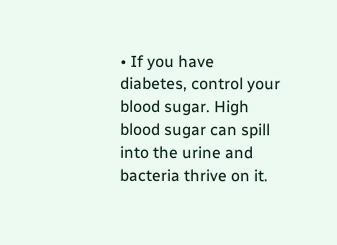• If you have diabetes, control your blood sugar. High blood sugar can spill into the urine and bacteria thrive on it.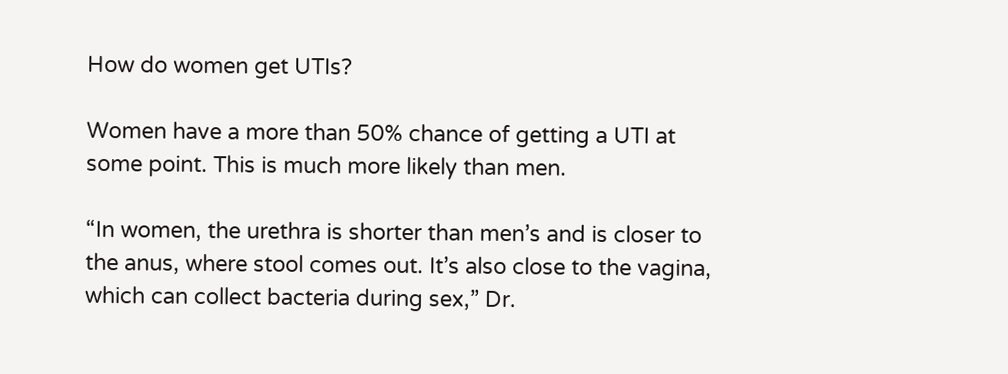How do women get UTIs?

Women have a more than 50% chance of getting a UTI at some point. This is much more likely than men.

“In women, the urethra is shorter than men’s and is closer to the anus, where stool comes out. It’s also close to the vagina, which can collect bacteria during sex,” Dr.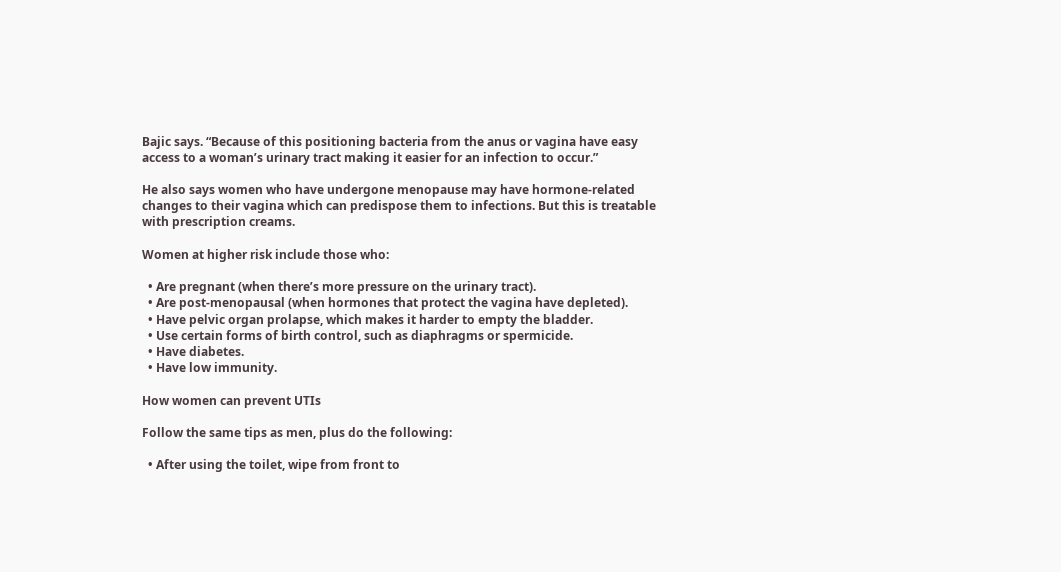Bajic says. “Because of this positioning bacteria from the anus or vagina have easy access to a woman’s urinary tract making it easier for an infection to occur.”

He also says women who have undergone menopause may have hormone-related changes to their vagina which can predispose them to infections. But this is treatable with prescription creams.

Women at higher risk include those who:

  • Are pregnant (when there’s more pressure on the urinary tract).
  • Are post-menopausal (when hormones that protect the vagina have depleted).
  • Have pelvic organ prolapse, which makes it harder to empty the bladder.
  • Use certain forms of birth control, such as diaphragms or spermicide.
  • Have diabetes.
  • Have low immunity.

How women can prevent UTIs

Follow the same tips as men, plus do the following:

  • After using the toilet, wipe from front to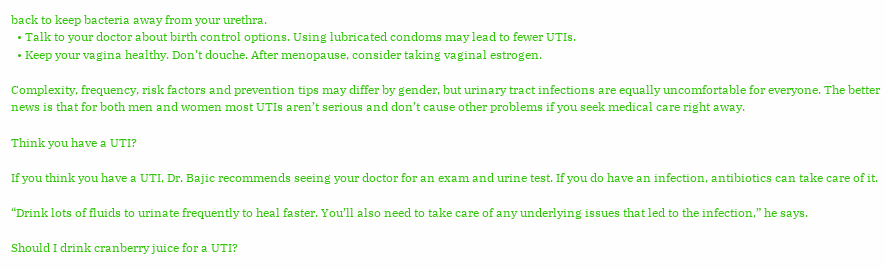back to keep bacteria away from your urethra.
  • Talk to your doctor about birth control options. Using lubricated condoms may lead to fewer UTIs.
  • Keep your vagina healthy. Don’t douche. After menopause, consider taking vaginal estrogen.

Complexity, frequency, risk factors and prevention tips may differ by gender, but urinary tract infections are equally uncomfortable for everyone. The better news is that for both men and women most UTIs aren’t serious and don’t cause other problems if you seek medical care right away.

Think you have a UTI?

If you think you have a UTI, Dr. Bajic recommends seeing your doctor for an exam and urine test. If you do have an infection, antibiotics can take care of it.

“Drink lots of fluids to urinate frequently to heal faster. You’ll also need to take care of any underlying issues that led to the infection,” he says.

Should I drink cranberry juice for a UTI?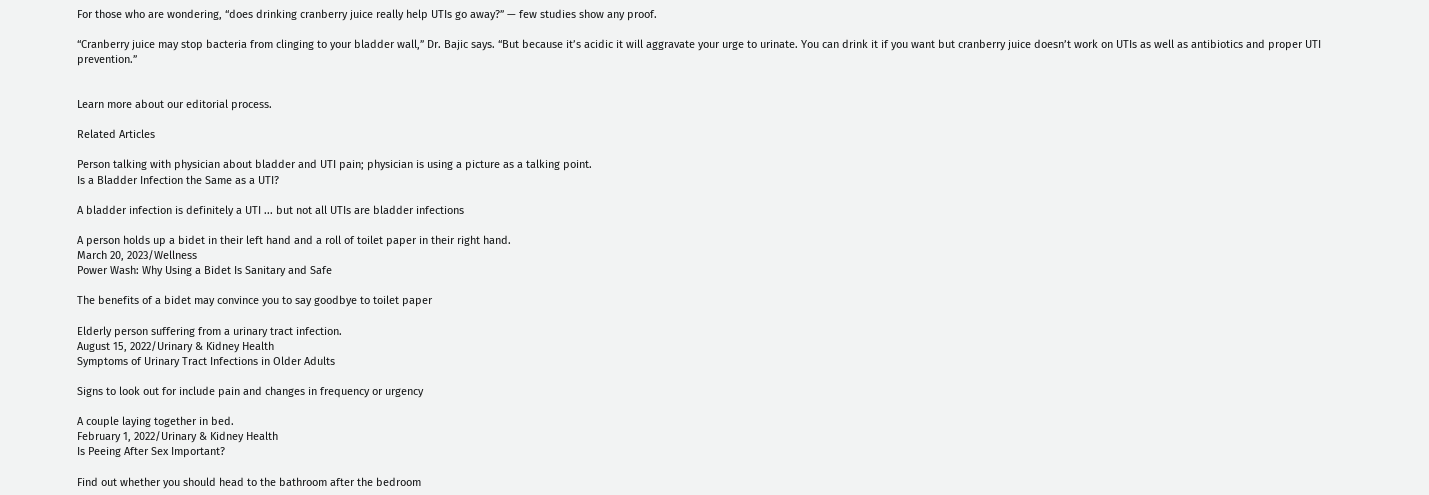For those who are wondering, “does drinking cranberry juice really help UTIs go away?” — few studies show any proof.

“Cranberry juice may stop bacteria from clinging to your bladder wall,” Dr. Bajic says. “But because it’s acidic it will aggravate your urge to urinate. You can drink it if you want but cranberry juice doesn’t work on UTIs as well as antibiotics and proper UTI prevention.”


Learn more about our editorial process.

Related Articles

Person talking with physician about bladder and UTI pain; physician is using a picture as a talking point.
Is a Bladder Infection the Same as a UTI?

A bladder infection is definitely a UTI ... but not all UTIs are bladder infections

A person holds up a bidet in their left hand and a roll of toilet paper in their right hand.
March 20, 2023/Wellness
Power Wash: Why Using a Bidet Is Sanitary and Safe

The benefits of a bidet may convince you to say goodbye to toilet paper

Elderly person suffering from a urinary tract infection.
August 15, 2022/Urinary & Kidney Health
Symptoms of Urinary Tract Infections in Older Adults

Signs to look out for include pain and changes in frequency or urgency

A couple laying together in bed.
February 1, 2022/Urinary & Kidney Health
Is Peeing After Sex Important?

Find out whether you should head to the bathroom after the bedroom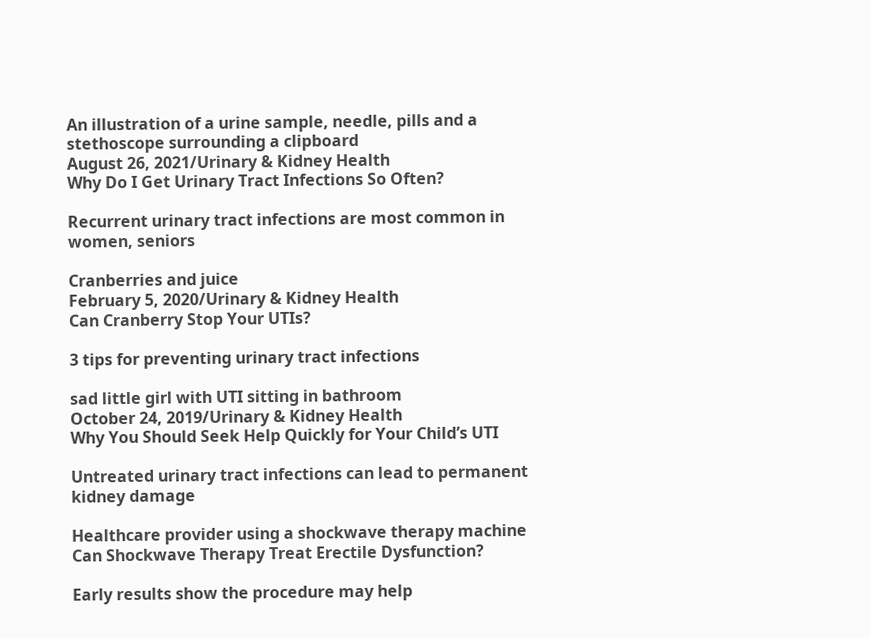An illustration of a urine sample, needle, pills and a stethoscope surrounding a clipboard
August 26, 2021/Urinary & Kidney Health
Why Do I Get Urinary Tract Infections So Often?

Recurrent urinary tract infections are most common in women, seniors

Cranberries and juice
February 5, 2020/Urinary & Kidney Health
Can Cranberry Stop Your UTIs?

3 tips for preventing urinary tract infections

sad little girl with UTI sitting in bathroom
October 24, 2019/Urinary & Kidney Health
Why You Should Seek Help Quickly for Your Child’s UTI

Untreated urinary tract infections can lead to permanent kidney damage

Healthcare provider using a shockwave therapy machine
Can Shockwave Therapy Treat Erectile Dysfunction?

Early results show the procedure may help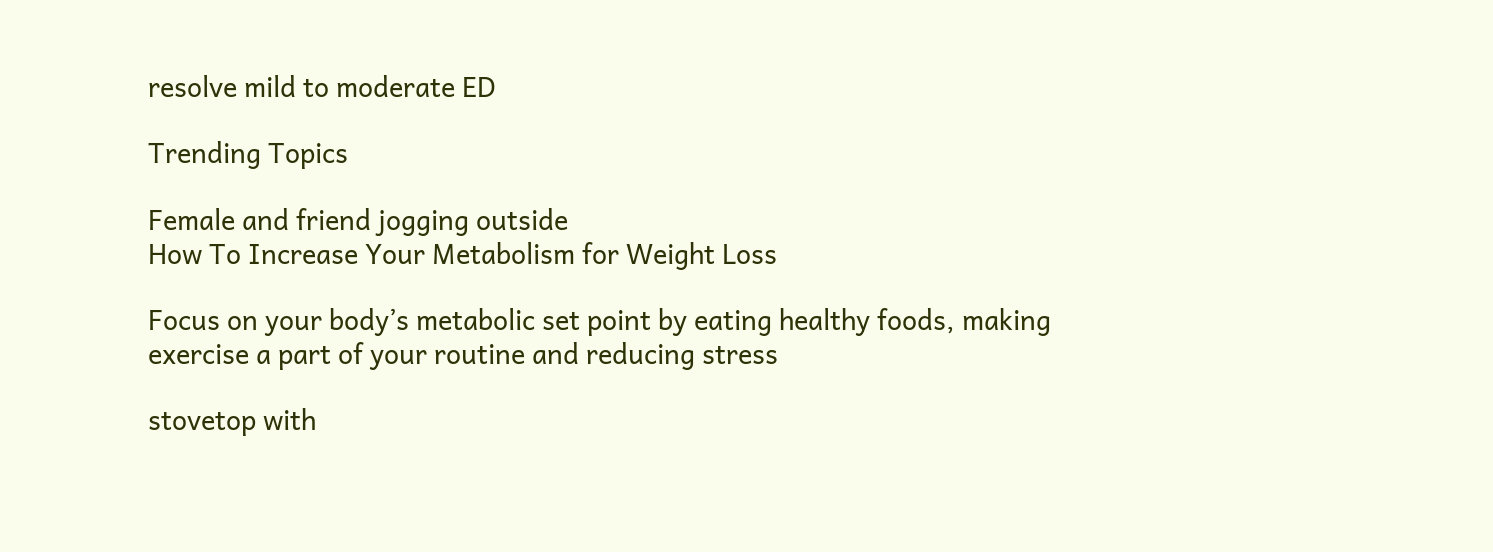resolve mild to moderate ED

Trending Topics

Female and friend jogging outside
How To Increase Your Metabolism for Weight Loss

Focus on your body’s metabolic set point by eating healthy foods, making exercise a part of your routine and reducing stress

stovetop with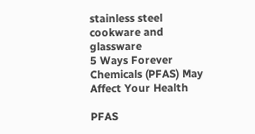stainless steel cookware and glassware
5 Ways Forever Chemicals (PFAS) May Affect Your Health

PFAS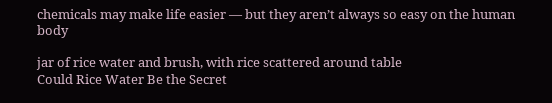chemicals may make life easier — but they aren’t always so easy on the human body

jar of rice water and brush, with rice scattered around table
Could Rice Water Be the Secret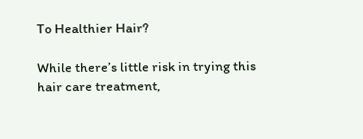To Healthier Hair?

While there’s little risk in trying this hair care treatment,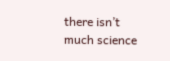there isn’t much science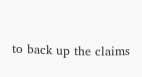to back up the claims